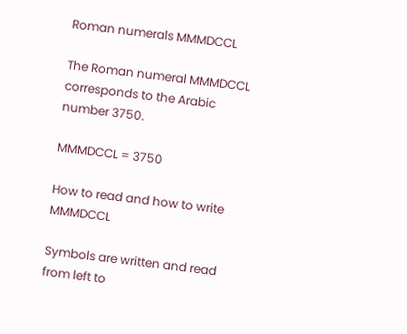Roman numerals MMMDCCL

The Roman numeral MMMDCCL corresponds to the Arabic number 3750.

MMMDCCL = 3750

How to read and how to write MMMDCCL

Symbols are written and read from left to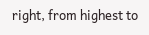right, from highest to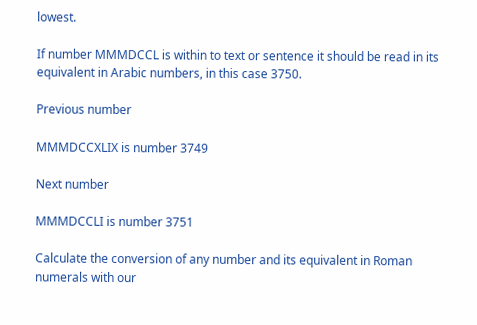lowest.

If number MMMDCCL is within to text or sentence it should be read in its equivalent in Arabic numbers, in this case 3750.

Previous number

MMMDCCXLIX is number 3749

Next number

MMMDCCLI is number 3751

Calculate the conversion of any number and its equivalent in Roman numerals with our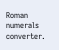Roman numerals converter.